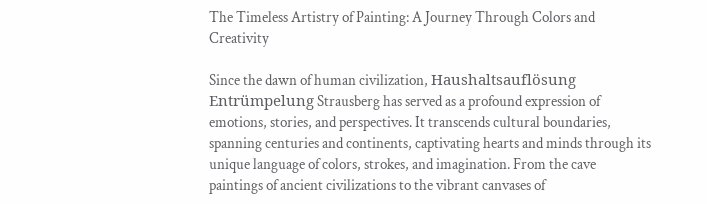The Timeless Artistry of Painting: A Journey Through Colors and Creativity

Since the dawn of human civilization, Haushaltsauflösung Entrümpelung Strausberg has served as a profound expression of emotions, stories, and perspectives. It transcends cultural boundaries, spanning centuries and continents, captivating hearts and minds through its unique language of colors, strokes, and imagination. From the cave paintings of ancient civilizations to the vibrant canvases of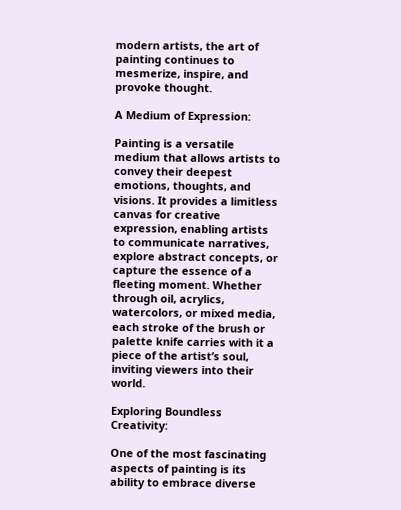modern artists, the art of painting continues to mesmerize, inspire, and provoke thought.

A Medium of Expression:

Painting is a versatile medium that allows artists to convey their deepest emotions, thoughts, and visions. It provides a limitless canvas for creative expression, enabling artists to communicate narratives, explore abstract concepts, or capture the essence of a fleeting moment. Whether through oil, acrylics, watercolors, or mixed media, each stroke of the brush or palette knife carries with it a piece of the artist’s soul, inviting viewers into their world.

Exploring Boundless Creativity:

One of the most fascinating aspects of painting is its ability to embrace diverse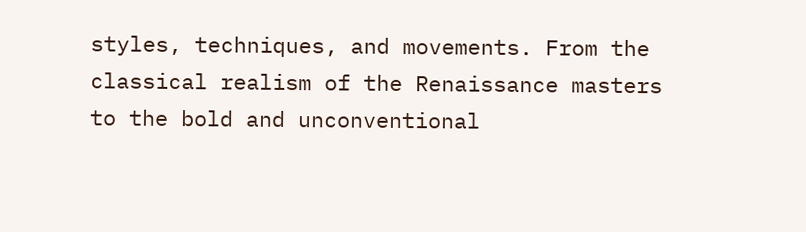styles, techniques, and movements. From the classical realism of the Renaissance masters to the bold and unconventional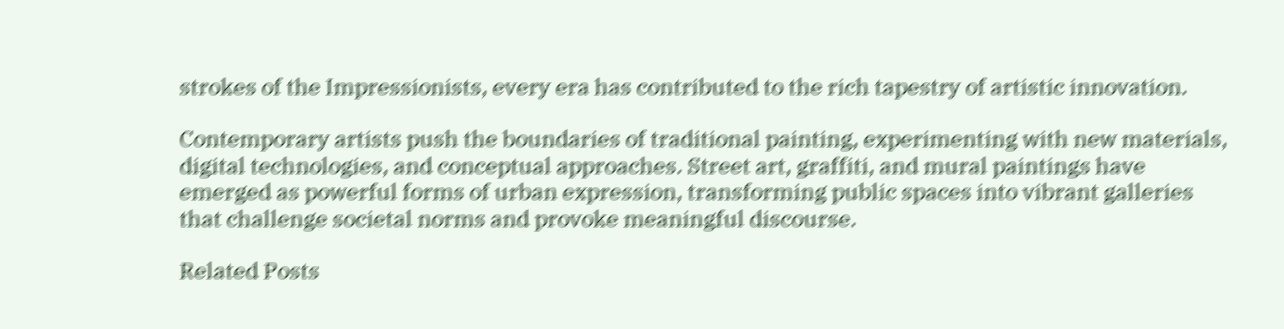strokes of the Impressionists, every era has contributed to the rich tapestry of artistic innovation.

Contemporary artists push the boundaries of traditional painting, experimenting with new materials, digital technologies, and conceptual approaches. Street art, graffiti, and mural paintings have emerged as powerful forms of urban expression, transforming public spaces into vibrant galleries that challenge societal norms and provoke meaningful discourse.

Related Posts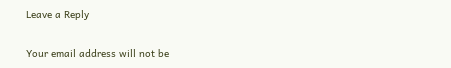Leave a Reply

Your email address will not be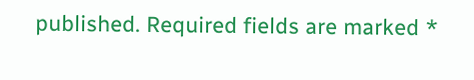published. Required fields are marked *